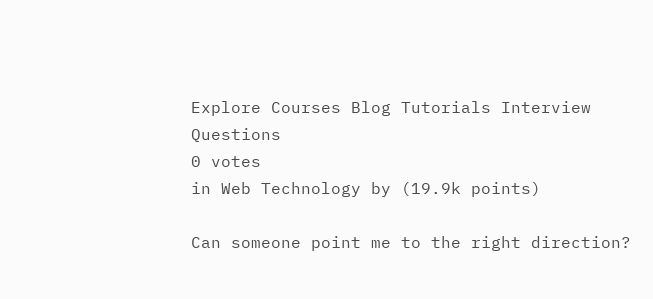Explore Courses Blog Tutorials Interview Questions
0 votes
in Web Technology by (19.9k points)

Can someone point me to the right direction?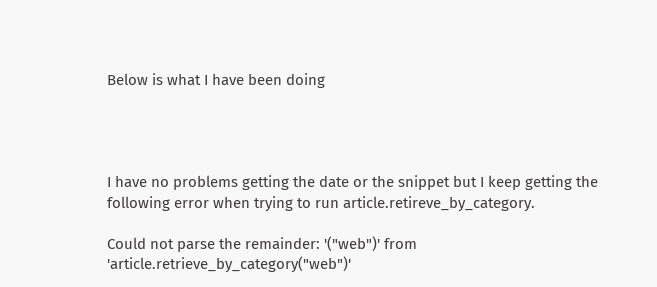Below is what I have been doing




I have no problems getting the date or the snippet but I keep getting the following error when trying to run article.retireve_by_category.

Could not parse the remainder: '("web")' from 'article.retrieve_by_category("web")'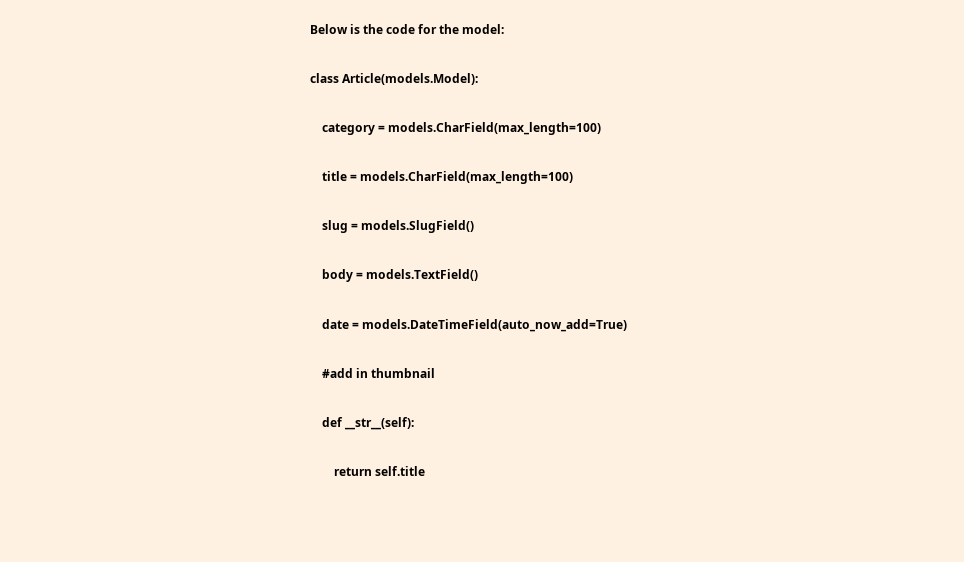Below is the code for the model:

class Article(models.Model):

    category = models.CharField(max_length=100)

    title = models.CharField(max_length=100)

    slug = models.SlugField()

    body = models.TextField()

    date = models.DateTimeField(auto_now_add=True)

    #add in thumbnail

    def __str__(self):

        return self.title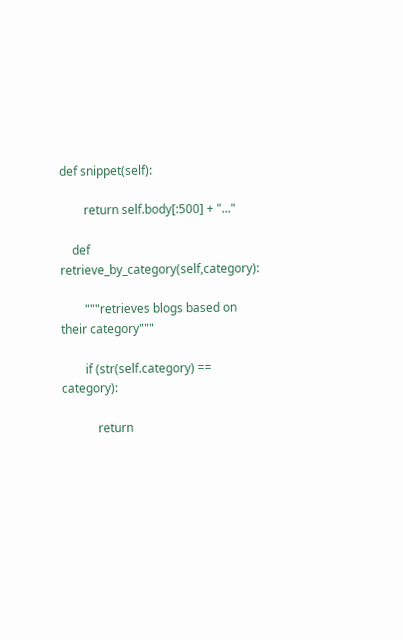def snippet(self):

        return self.body[:500] + "..."

    def retrieve_by_category(self,category):

        """retrieves blogs based on their category"""

        if (str(self.category) == category):

            return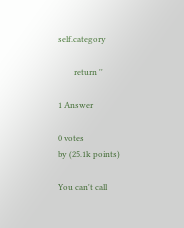self.category

        return ''

1 Answer

0 votes
by (25.1k points)

You can't call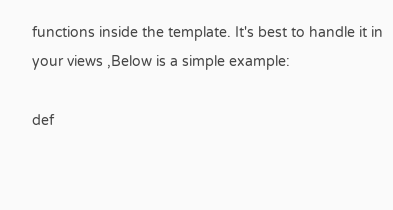functions inside the template. It's best to handle it in your views ,Below is a simple example:

def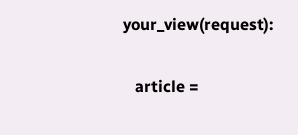your_view(request):

   article =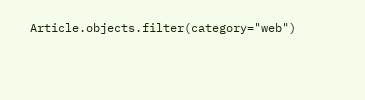Article.objects.filter(category="web")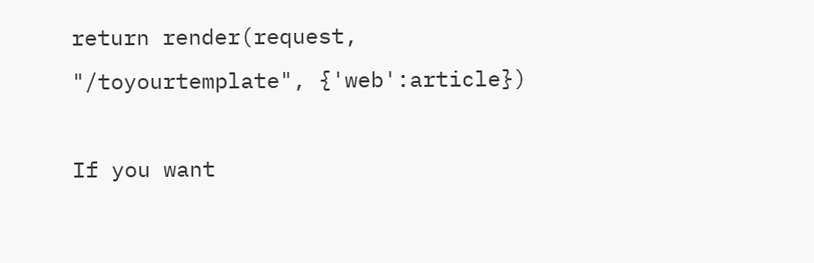return render(request, "/toyourtemplate", {'web':article})

If you want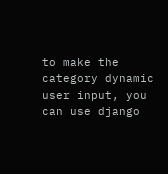to make the category dynamic user input, you can use django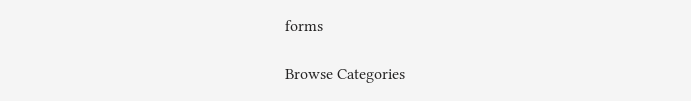forms

Browse Categories